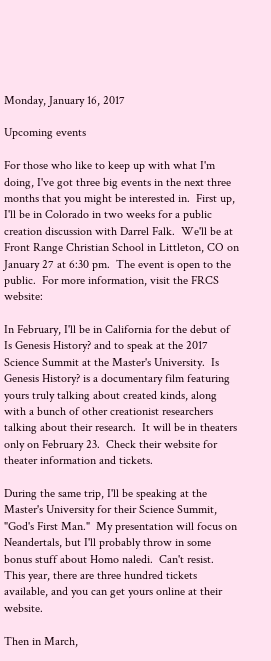Monday, January 16, 2017

Upcoming events

For those who like to keep up with what I'm doing, I've got three big events in the next three months that you might be interested in.  First up, I'll be in Colorado in two weeks for a public creation discussion with Darrel Falk.  We'll be at Front Range Christian School in Littleton, CO on January 27 at 6:30 pm.  The event is open to the public.  For more information, visit the FRCS website:

In February, I'll be in California for the debut of Is Genesis History? and to speak at the 2017 Science Summit at the Master's University.  Is Genesis History? is a documentary film featuring yours truly talking about created kinds, along with a bunch of other creationist researchers talking about their research.  It will be in theaters only on February 23.  Check their website for theater information and tickets.

During the same trip, I'll be speaking at the Master's University for their Science Summit, "God's First Man."  My presentation will focus on Neandertals, but I'll probably throw in some bonus stuff about Homo naledi.  Can't resist.  This year, there are three hundred tickets available, and you can get yours online at their website.

Then in March,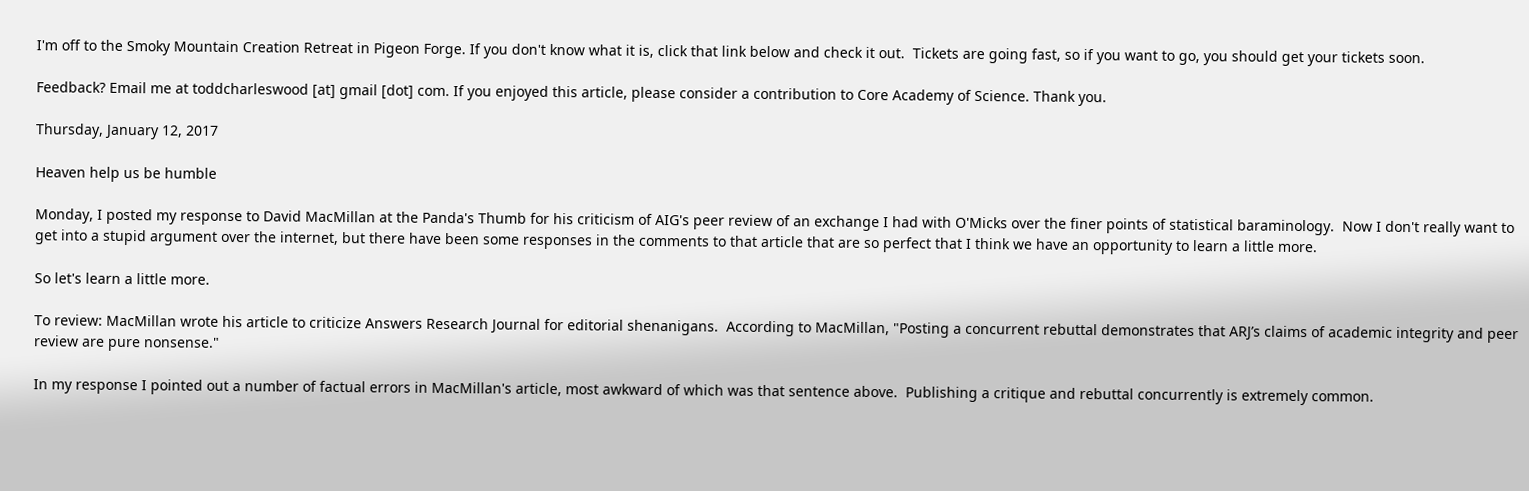I'm off to the Smoky Mountain Creation Retreat in Pigeon Forge. If you don't know what it is, click that link below and check it out.  Tickets are going fast, so if you want to go, you should get your tickets soon.

Feedback? Email me at toddcharleswood [at] gmail [dot] com. If you enjoyed this article, please consider a contribution to Core Academy of Science. Thank you.

Thursday, January 12, 2017

Heaven help us be humble

Monday, I posted my response to David MacMillan at the Panda's Thumb for his criticism of AIG's peer review of an exchange I had with O'Micks over the finer points of statistical baraminology.  Now I don't really want to get into a stupid argument over the internet, but there have been some responses in the comments to that article that are so perfect that I think we have an opportunity to learn a little more.

So let's learn a little more.

To review: MacMillan wrote his article to criticize Answers Research Journal for editorial shenanigans.  According to MacMillan, "Posting a concurrent rebuttal demonstrates that ARJ’s claims of academic integrity and peer review are pure nonsense."

In my response I pointed out a number of factual errors in MacMillan's article, most awkward of which was that sentence above.  Publishing a critique and rebuttal concurrently is extremely common.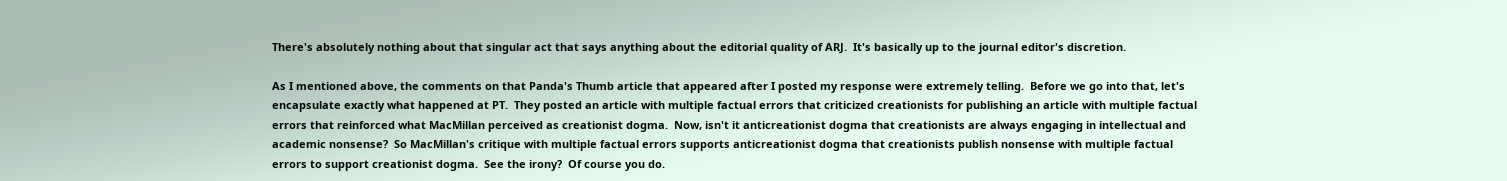There's absolutely nothing about that singular act that says anything about the editorial quality of ARJ.  It's basically up to the journal editor's discretion.

As I mentioned above, the comments on that Panda's Thumb article that appeared after I posted my response were extremely telling.  Before we go into that, let's encapsulate exactly what happened at PT.  They posted an article with multiple factual errors that criticized creationists for publishing an article with multiple factual errors that reinforced what MacMillan perceived as creationist dogma.  Now, isn't it anticreationist dogma that creationists are always engaging in intellectual and academic nonsense?  So MacMillan's critique with multiple factual errors supports anticreationist dogma that creationists publish nonsense with multiple factual errors to support creationist dogma.  See the irony?  Of course you do.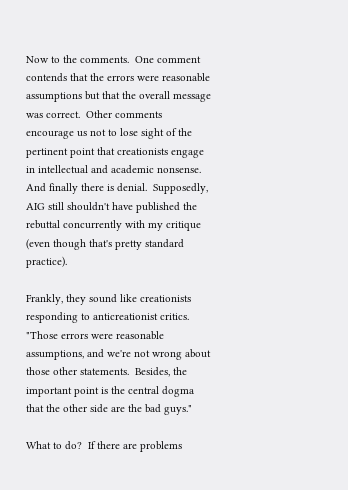Now to the comments.  One comment contends that the errors were reasonable assumptions but that the overall message was correct.  Other comments encourage us not to lose sight of the pertinent point that creationists engage in intellectual and academic nonsense.  And finally there is denial.  Supposedly, AIG still shouldn't have published the rebuttal concurrently with my critique (even though that's pretty standard practice).

Frankly, they sound like creationists responding to anticreationist critics.  "Those errors were reasonable assumptions, and we're not wrong about those other statements.  Besides, the important point is the central dogma that the other side are the bad guys."

What to do?  If there are problems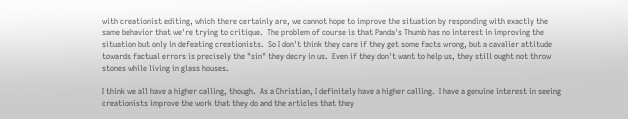with creationist editing, which there certainly are, we cannot hope to improve the situation by responding with exactly the same behavior that we're trying to critique.  The problem of course is that Panda's Thumb has no interest in improving the situation but only in defeating creationists.  So I don't think they care if they get some facts wrong, but a cavalier attitude towards factual errors is precisely the "sin" they decry in us.  Even if they don't want to help us, they still ought not throw stones while living in glass houses.

I think we all have a higher calling, though.  As a Christian, I definitely have a higher calling.  I have a genuine interest in seeing creationists improve the work that they do and the articles that they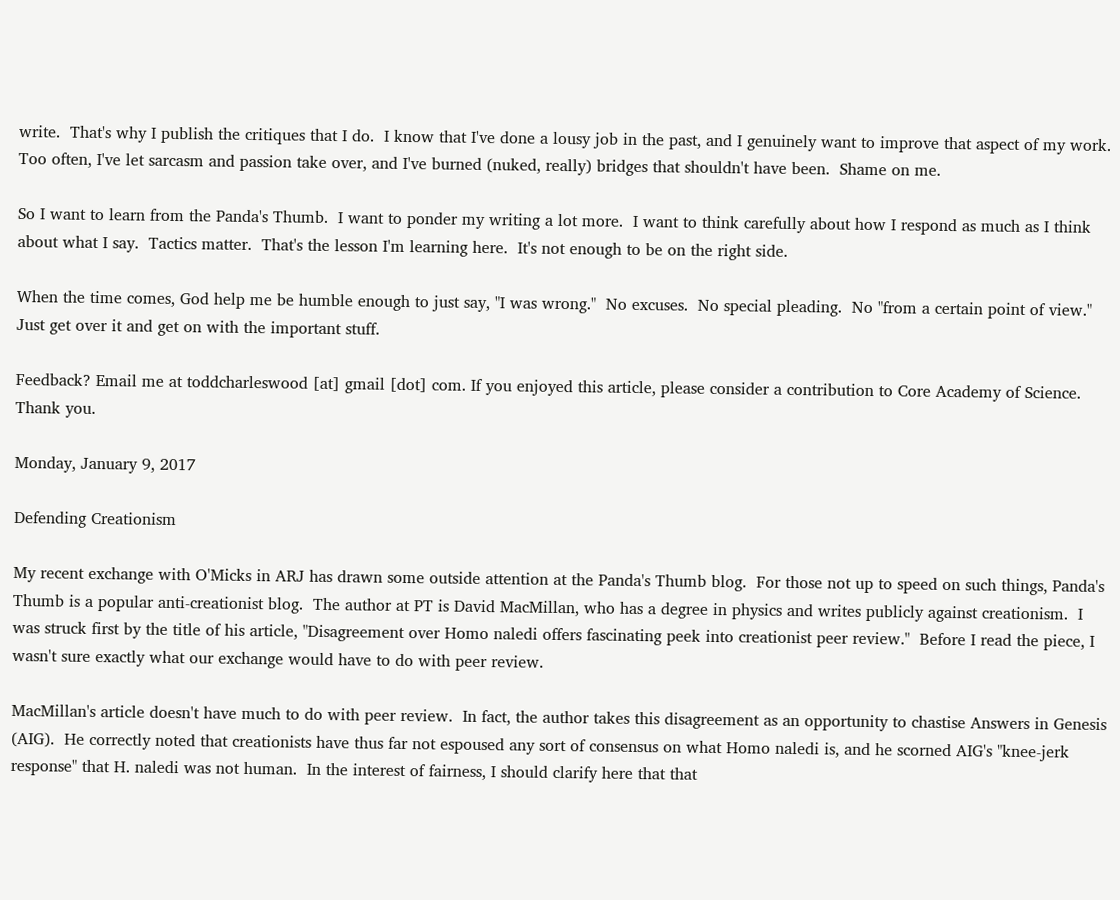write.  That's why I publish the critiques that I do.  I know that I've done a lousy job in the past, and I genuinely want to improve that aspect of my work.  Too often, I've let sarcasm and passion take over, and I've burned (nuked, really) bridges that shouldn't have been.  Shame on me.

So I want to learn from the Panda's Thumb.  I want to ponder my writing a lot more.  I want to think carefully about how I respond as much as I think about what I say.  Tactics matter.  That's the lesson I'm learning here.  It's not enough to be on the right side.

When the time comes, God help me be humble enough to just say, "I was wrong."  No excuses.  No special pleading.  No "from a certain point of view."  Just get over it and get on with the important stuff.

Feedback? Email me at toddcharleswood [at] gmail [dot] com. If you enjoyed this article, please consider a contribution to Core Academy of Science. Thank you.

Monday, January 9, 2017

Defending Creationism

My recent exchange with O'Micks in ARJ has drawn some outside attention at the Panda's Thumb blog.  For those not up to speed on such things, Panda's Thumb is a popular anti-creationist blog.  The author at PT is David MacMillan, who has a degree in physics and writes publicly against creationism.  I was struck first by the title of his article, "Disagreement over Homo naledi offers fascinating peek into creationist peer review."  Before I read the piece, I wasn't sure exactly what our exchange would have to do with peer review.

MacMillan's article doesn't have much to do with peer review.  In fact, the author takes this disagreement as an opportunity to chastise Answers in Genesis (AIG).  He correctly noted that creationists have thus far not espoused any sort of consensus on what Homo naledi is, and he scorned AIG's "knee-jerk response" that H. naledi was not human.  In the interest of fairness, I should clarify here that that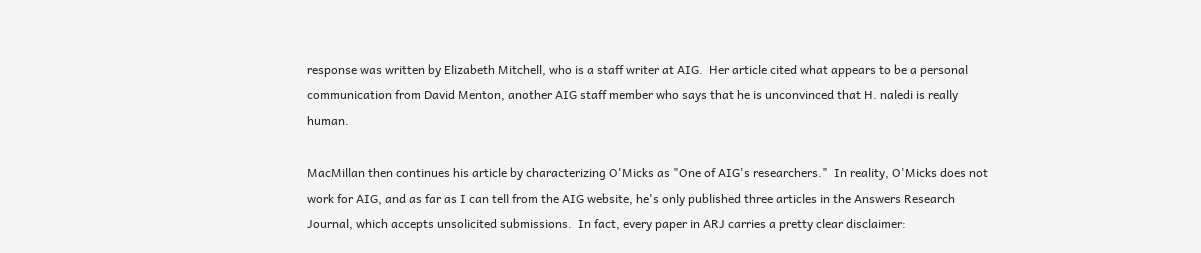response was written by Elizabeth Mitchell, who is a staff writer at AIG.  Her article cited what appears to be a personal communication from David Menton, another AIG staff member who says that he is unconvinced that H. naledi is really human.

MacMillan then continues his article by characterizing O'Micks as "One of AIG's researchers."  In reality, O'Micks does not work for AIG, and as far as I can tell from the AIG website, he's only published three articles in the Answers Research Journal, which accepts unsolicited submissions.  In fact, every paper in ARJ carries a pretty clear disclaimer: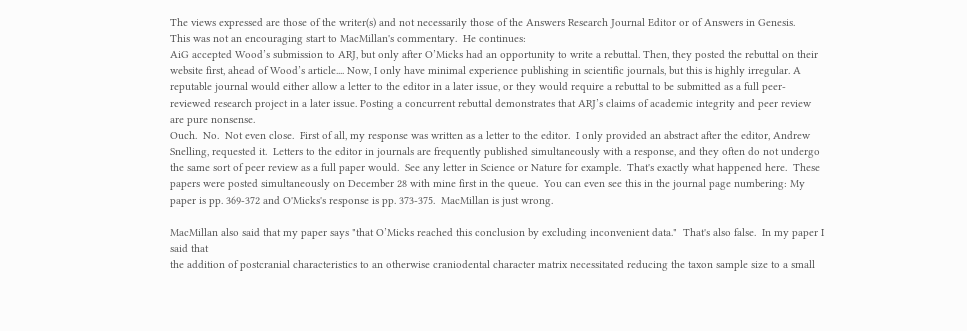The views expressed are those of the writer(s) and not necessarily those of the Answers Research Journal Editor or of Answers in Genesis.
This was not an encouraging start to MacMillan's commentary.  He continues:
AiG accepted Wood’s submission to ARJ, but only after O’Micks had an opportunity to write a rebuttal. Then, they posted the rebuttal on their website first, ahead of Wood’s article.... Now, I only have minimal experience publishing in scientific journals, but this is highly irregular. A reputable journal would either allow a letter to the editor in a later issue, or they would require a rebuttal to be submitted as a full peer-reviewed research project in a later issue. Posting a concurrent rebuttal demonstrates that ARJ’s claims of academic integrity and peer review are pure nonsense.
Ouch.  No.  Not even close.  First of all, my response was written as a letter to the editor.  I only provided an abstract after the editor, Andrew Snelling, requested it.  Letters to the editor in journals are frequently published simultaneously with a response, and they often do not undergo the same sort of peer review as a full paper would.  See any letter in Science or Nature for example.  That's exactly what happened here.  These papers were posted simultaneously on December 28 with mine first in the queue.  You can even see this in the journal page numbering: My paper is pp. 369-372 and O'Micks's response is pp. 373-375.  MacMillan is just wrong.

MacMillan also said that my paper says "that O’Micks reached this conclusion by excluding inconvenient data."  That's also false.  In my paper I said that
the addition of postcranial characteristics to an otherwise craniodental character matrix necessitated reducing the taxon sample size to a small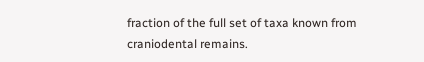fraction of the full set of taxa known from craniodental remains.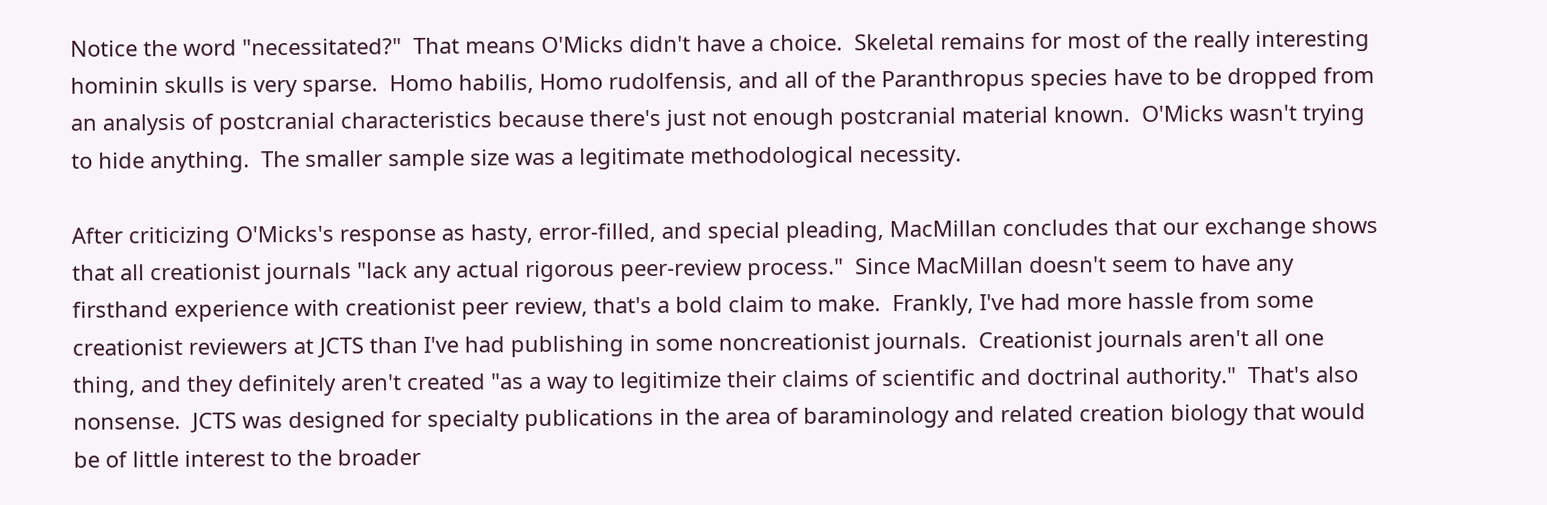Notice the word "necessitated?"  That means O'Micks didn't have a choice.  Skeletal remains for most of the really interesting hominin skulls is very sparse.  Homo habilis, Homo rudolfensis, and all of the Paranthropus species have to be dropped from an analysis of postcranial characteristics because there's just not enough postcranial material known.  O'Micks wasn't trying to hide anything.  The smaller sample size was a legitimate methodological necessity.

After criticizing O'Micks's response as hasty, error-filled, and special pleading, MacMillan concludes that our exchange shows that all creationist journals "lack any actual rigorous peer-review process."  Since MacMillan doesn't seem to have any firsthand experience with creationist peer review, that's a bold claim to make.  Frankly, I've had more hassle from some creationist reviewers at JCTS than I've had publishing in some noncreationist journals.  Creationist journals aren't all one thing, and they definitely aren't created "as a way to legitimize their claims of scientific and doctrinal authority."  That's also nonsense.  JCTS was designed for specialty publications in the area of baraminology and related creation biology that would be of little interest to the broader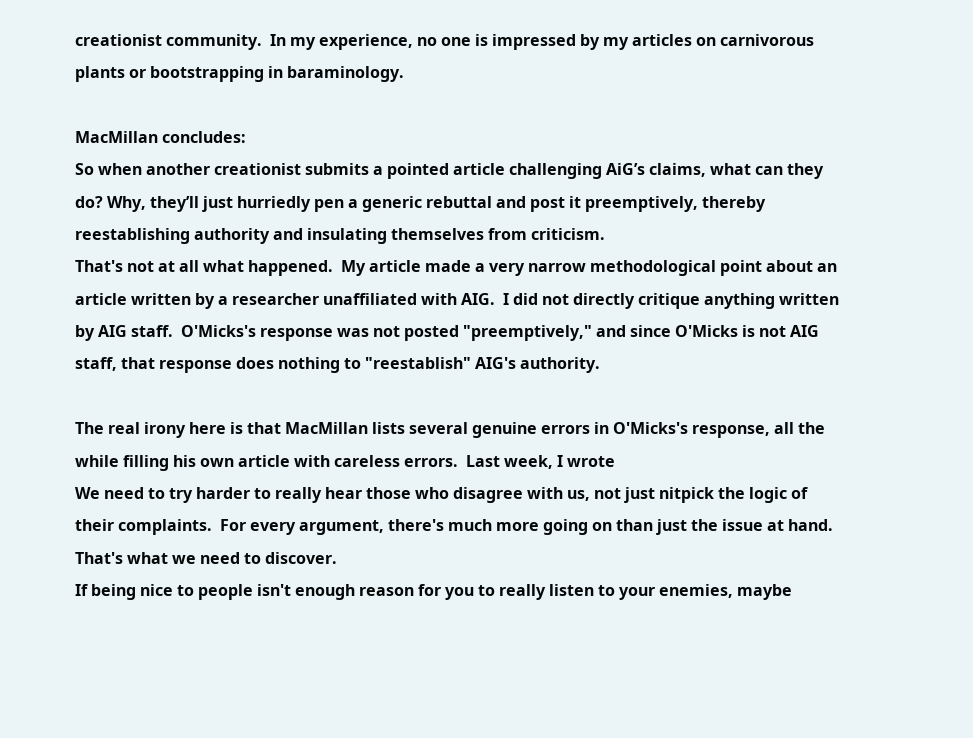creationist community.  In my experience, no one is impressed by my articles on carnivorous plants or bootstrapping in baraminology.

MacMillan concludes:
So when another creationist submits a pointed article challenging AiG’s claims, what can they do? Why, they’ll just hurriedly pen a generic rebuttal and post it preemptively, thereby reestablishing authority and insulating themselves from criticism.
That's not at all what happened.  My article made a very narrow methodological point about an article written by a researcher unaffiliated with AIG.  I did not directly critique anything written by AIG staff.  O'Micks's response was not posted "preemptively," and since O'Micks is not AIG staff, that response does nothing to "reestablish" AIG's authority.

The real irony here is that MacMillan lists several genuine errors in O'Micks's response, all the while filling his own article with careless errors.  Last week, I wrote
We need to try harder to really hear those who disagree with us, not just nitpick the logic of their complaints.  For every argument, there's much more going on than just the issue at hand.  That's what we need to discover.
If being nice to people isn't enough reason for you to really listen to your enemies, maybe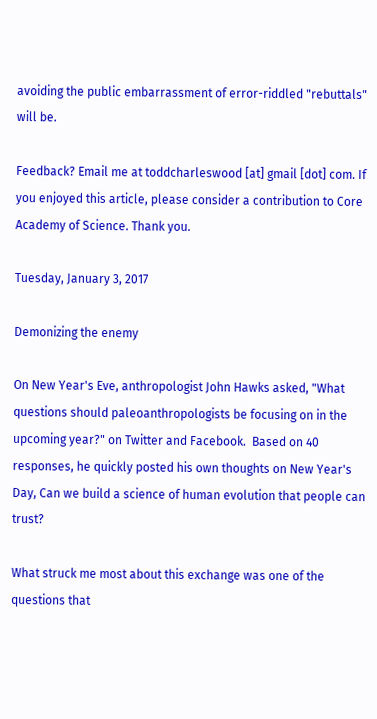avoiding the public embarrassment of error-riddled "rebuttals" will be.

Feedback? Email me at toddcharleswood [at] gmail [dot] com. If you enjoyed this article, please consider a contribution to Core Academy of Science. Thank you.

Tuesday, January 3, 2017

Demonizing the enemy

On New Year's Eve, anthropologist John Hawks asked, "What questions should paleoanthropologists be focusing on in the upcoming year?" on Twitter and Facebook.  Based on 40 responses, he quickly posted his own thoughts on New Year's Day, Can we build a science of human evolution that people can trust?

What struck me most about this exchange was one of the questions that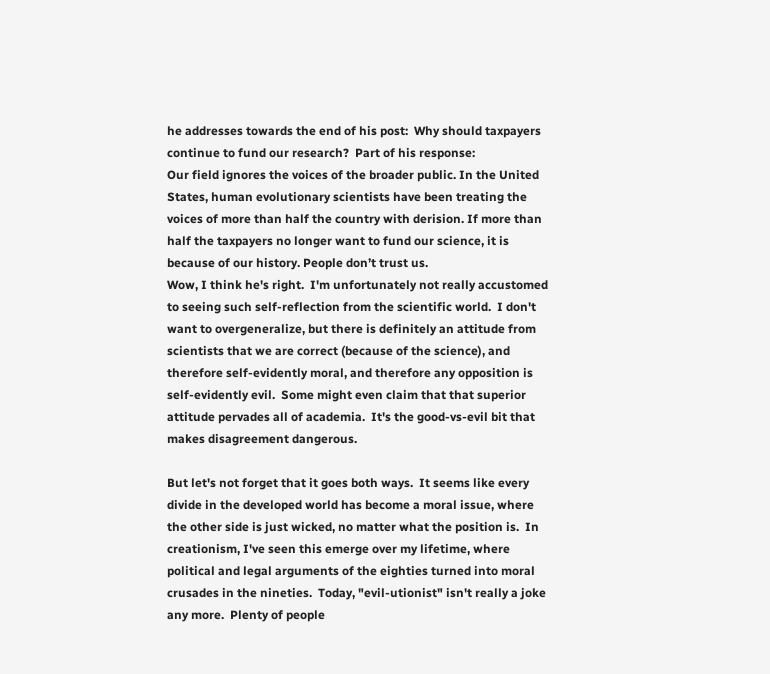he addresses towards the end of his post:  Why should taxpayers continue to fund our research?  Part of his response:
Our field ignores the voices of the broader public. In the United States, human evolutionary scientists have been treating the voices of more than half the country with derision. If more than half the taxpayers no longer want to fund our science, it is because of our history. People don’t trust us.
Wow, I think he's right.  I'm unfortunately not really accustomed to seeing such self-reflection from the scientific world.  I don't want to overgeneralize, but there is definitely an attitude from scientists that we are correct (because of the science), and therefore self-evidently moral, and therefore any opposition is self-evidently evil.  Some might even claim that that superior attitude pervades all of academia.  It's the good-vs-evil bit that makes disagreement dangerous.

But let's not forget that it goes both ways.  It seems like every divide in the developed world has become a moral issue, where the other side is just wicked, no matter what the position is.  In creationism, I've seen this emerge over my lifetime, where political and legal arguments of the eighties turned into moral crusades in the nineties.  Today, "evil-utionist" isn't really a joke any more.  Plenty of people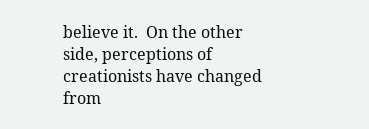believe it.  On the other side, perceptions of creationists have changed from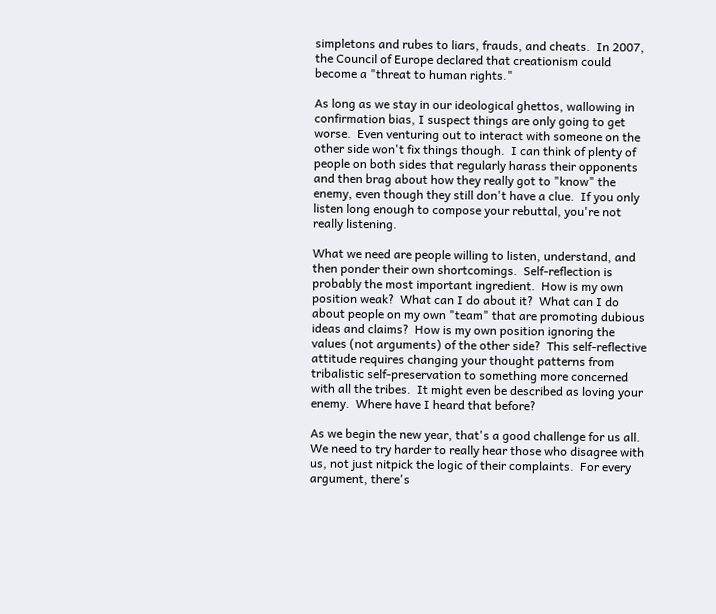simpletons and rubes to liars, frauds, and cheats.  In 2007, the Council of Europe declared that creationism could become a "threat to human rights."

As long as we stay in our ideological ghettos, wallowing in confirmation bias, I suspect things are only going to get worse.  Even venturing out to interact with someone on the other side won't fix things though.  I can think of plenty of people on both sides that regularly harass their opponents and then brag about how they really got to "know" the enemy, even though they still don't have a clue.  If you only listen long enough to compose your rebuttal, you're not really listening.

What we need are people willing to listen, understand, and then ponder their own shortcomings.  Self-reflection is probably the most important ingredient.  How is my own position weak?  What can I do about it?  What can I do about people on my own "team" that are promoting dubious ideas and claims?  How is my own position ignoring the values (not arguments) of the other side?  This self-reflective attitude requires changing your thought patterns from tribalistic self-preservation to something more concerned with all the tribes.  It might even be described as loving your enemy.  Where have I heard that before?

As we begin the new year, that's a good challenge for us all.  We need to try harder to really hear those who disagree with us, not just nitpick the logic of their complaints.  For every argument, there's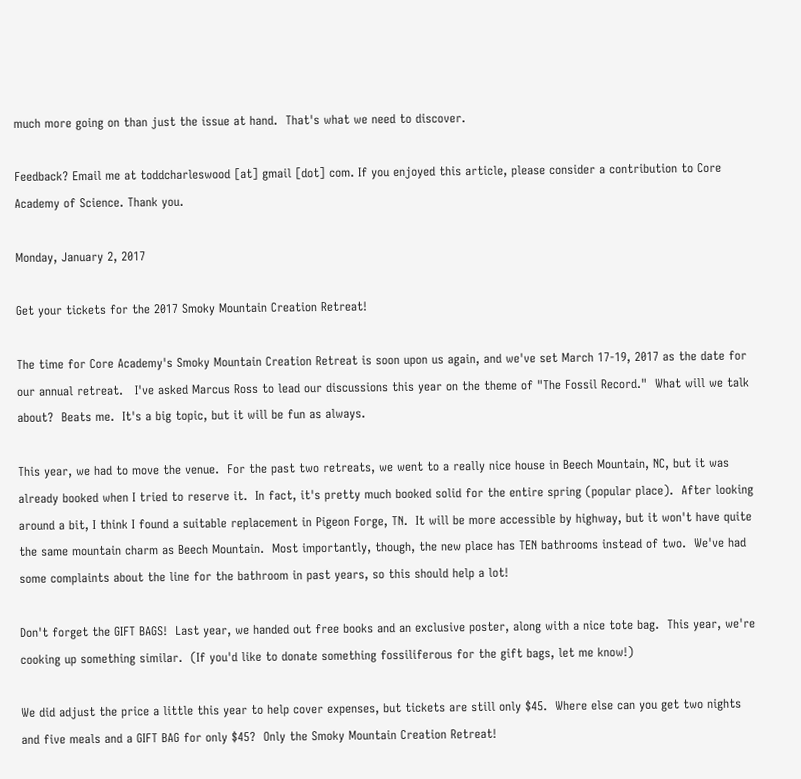much more going on than just the issue at hand.  That's what we need to discover.

Feedback? Email me at toddcharleswood [at] gmail [dot] com. If you enjoyed this article, please consider a contribution to Core Academy of Science. Thank you.

Monday, January 2, 2017

Get your tickets for the 2017 Smoky Mountain Creation Retreat!

The time for Core Academy's Smoky Mountain Creation Retreat is soon upon us again, and we've set March 17-19, 2017 as the date for our annual retreat.   I've asked Marcus Ross to lead our discussions this year on the theme of "The Fossil Record."  What will we talk about?  Beats me.  It's a big topic, but it will be fun as always.

This year, we had to move the venue.  For the past two retreats, we went to a really nice house in Beech Mountain, NC, but it was already booked when I tried to reserve it.  In fact, it's pretty much booked solid for the entire spring (popular place).  After looking around a bit, I think I found a suitable replacement in Pigeon Forge, TN.  It will be more accessible by highway, but it won't have quite the same mountain charm as Beech Mountain.  Most importantly, though, the new place has TEN bathrooms instead of two.  We've had some complaints about the line for the bathroom in past years, so this should help a lot!

Don't forget the GIFT BAGS!  Last year, we handed out free books and an exclusive poster, along with a nice tote bag.  This year, we're cooking up something similar.  (If you'd like to donate something fossiliferous for the gift bags, let me know!)

We did adjust the price a little this year to help cover expenses, but tickets are still only $45.  Where else can you get two nights and five meals and a GIFT BAG for only $45?  Only the Smoky Mountain Creation Retreat!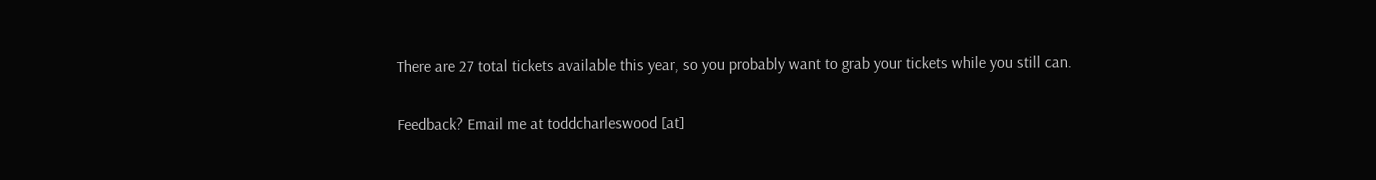There are 27 total tickets available this year, so you probably want to grab your tickets while you still can.

Feedback? Email me at toddcharleswood [at]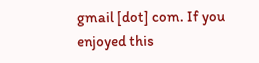gmail [dot] com. If you enjoyed this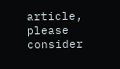article, please consider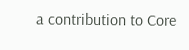a contribution to Core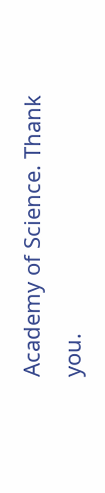Academy of Science. Thank you.